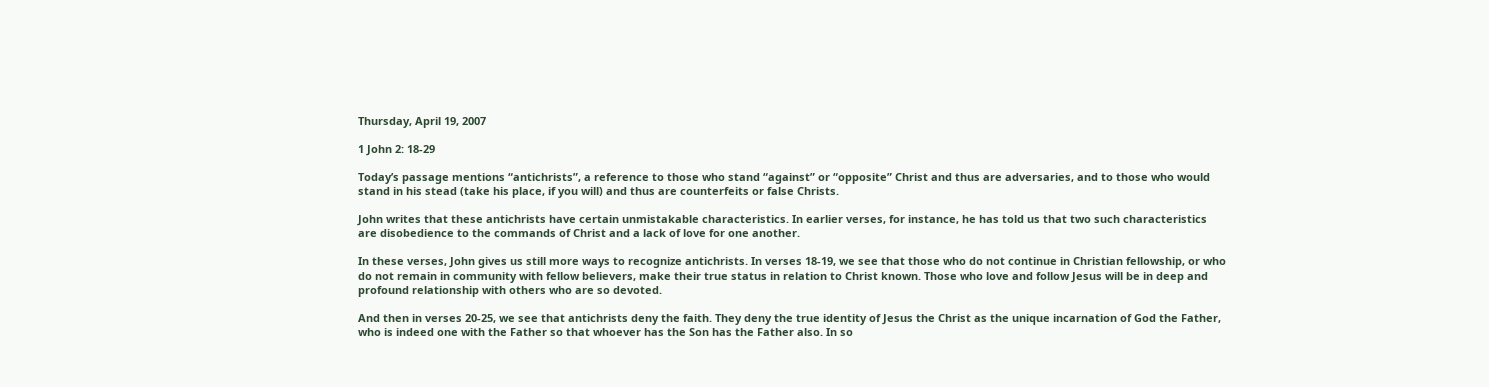Thursday, April 19, 2007

1 John 2: 18-29

Today’s passage mentions “antichrists”, a reference to those who stand “against” or “opposite” Christ and thus are adversaries, and to those who would stand in his stead (take his place, if you will) and thus are counterfeits or false Christs.

John writes that these antichrists have certain unmistakable characteristics. In earlier verses, for instance, he has told us that two such characteristics are disobedience to the commands of Christ and a lack of love for one another.

In these verses, John gives us still more ways to recognize antichrists. In verses 18-19, we see that those who do not continue in Christian fellowship, or who do not remain in community with fellow believers, make their true status in relation to Christ known. Those who love and follow Jesus will be in deep and profound relationship with others who are so devoted.

And then in verses 20-25, we see that antichrists deny the faith. They deny the true identity of Jesus the Christ as the unique incarnation of God the Father, who is indeed one with the Father so that whoever has the Son has the Father also. In so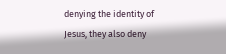denying the identity of Jesus, they also deny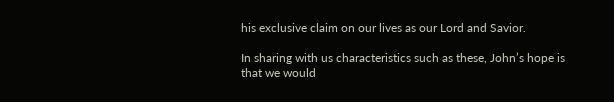his exclusive claim on our lives as our Lord and Savior.

In sharing with us characteristics such as these, John’s hope is that we would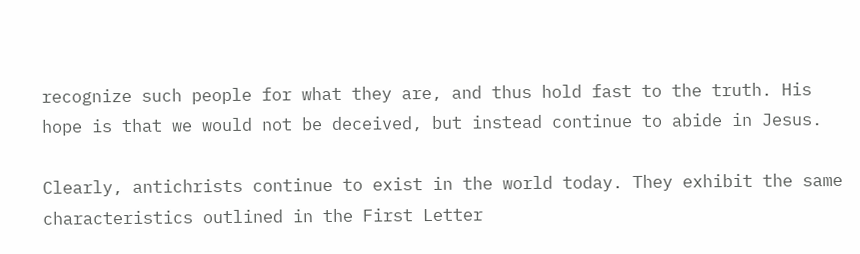recognize such people for what they are, and thus hold fast to the truth. His hope is that we would not be deceived, but instead continue to abide in Jesus.

Clearly, antichrists continue to exist in the world today. They exhibit the same characteristics outlined in the First Letter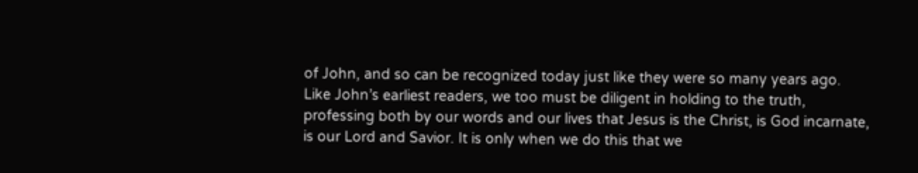of John, and so can be recognized today just like they were so many years ago. Like John’s earliest readers, we too must be diligent in holding to the truth, professing both by our words and our lives that Jesus is the Christ, is God incarnate, is our Lord and Savior. It is only when we do this that we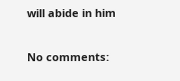will abide in him

No comments: